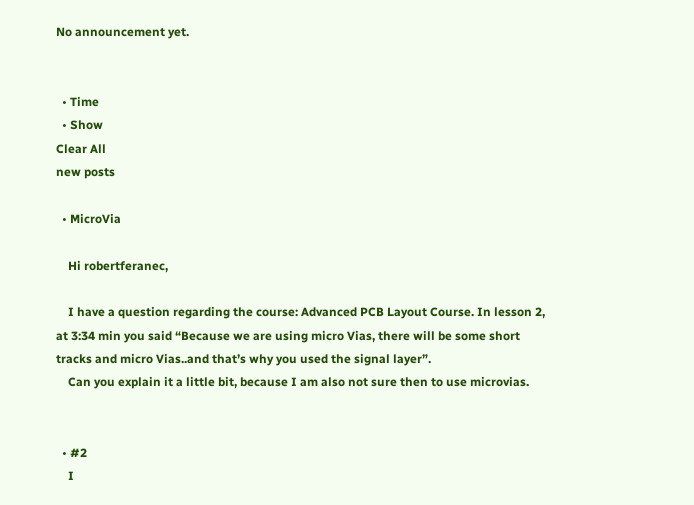No announcement yet.


  • Time
  • Show
Clear All
new posts

  • MicroVia

    Hi robertferanec,

    I have a question regarding the course: Advanced PCB Layout Course. In lesson 2, at 3:34 min you said “Because we are using micro Vias, there will be some short tracks and micro Vias..and that’s why you used the signal layer”.
    Can you explain it a little bit, because I am also not sure then to use microvias.


  • #2
    I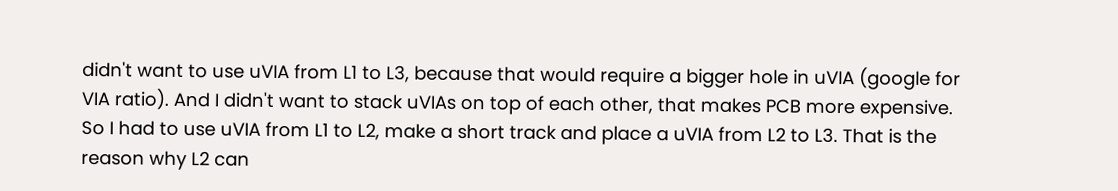didn't want to use uVIA from L1 to L3, because that would require a bigger hole in uVIA (google for VIA ratio). And I didn't want to stack uVIAs on top of each other, that makes PCB more expensive. So I had to use uVIA from L1 to L2, make a short track and place a uVIA from L2 to L3. That is the reason why L2 can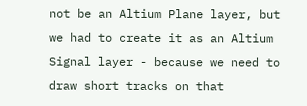not be an Altium Plane layer, but we had to create it as an Altium Signal layer - because we need to draw short tracks on that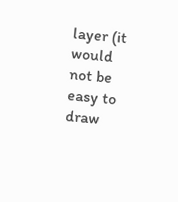layer (it would not be easy to draw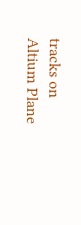tracks on Altium Plane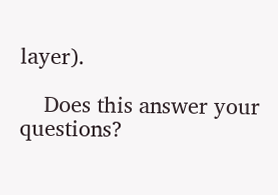layer).

    Does this answer your questions?